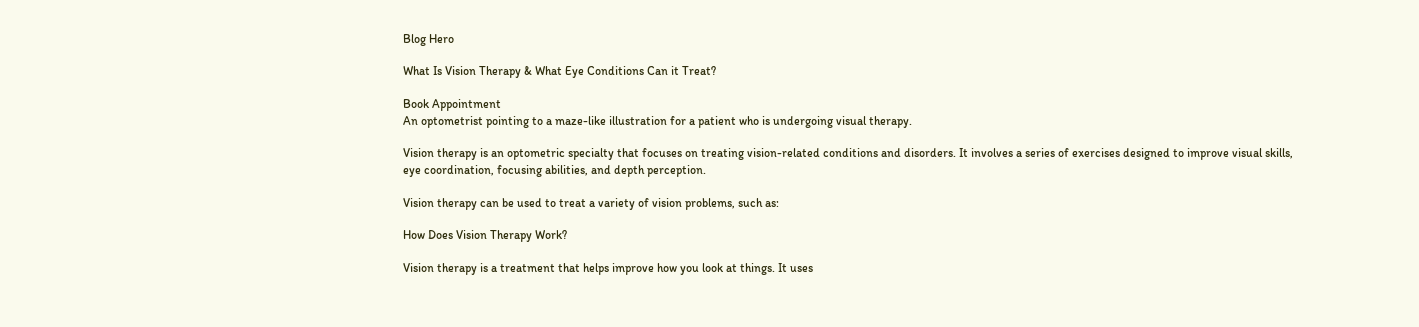Blog Hero

What Is Vision Therapy & What Eye Conditions Can it Treat?

Book Appointment
An optometrist pointing to a maze-like illustration for a patient who is undergoing visual therapy.

Vision therapy is an optometric specialty that focuses on treating vision-related conditions and disorders. It involves a series of exercises designed to improve visual skills, eye coordination, focusing abilities, and depth perception.

Vision therapy can be used to treat a variety of vision problems, such as:

How Does Vision Therapy Work?

Vision therapy is a treatment that helps improve how you look at things. It uses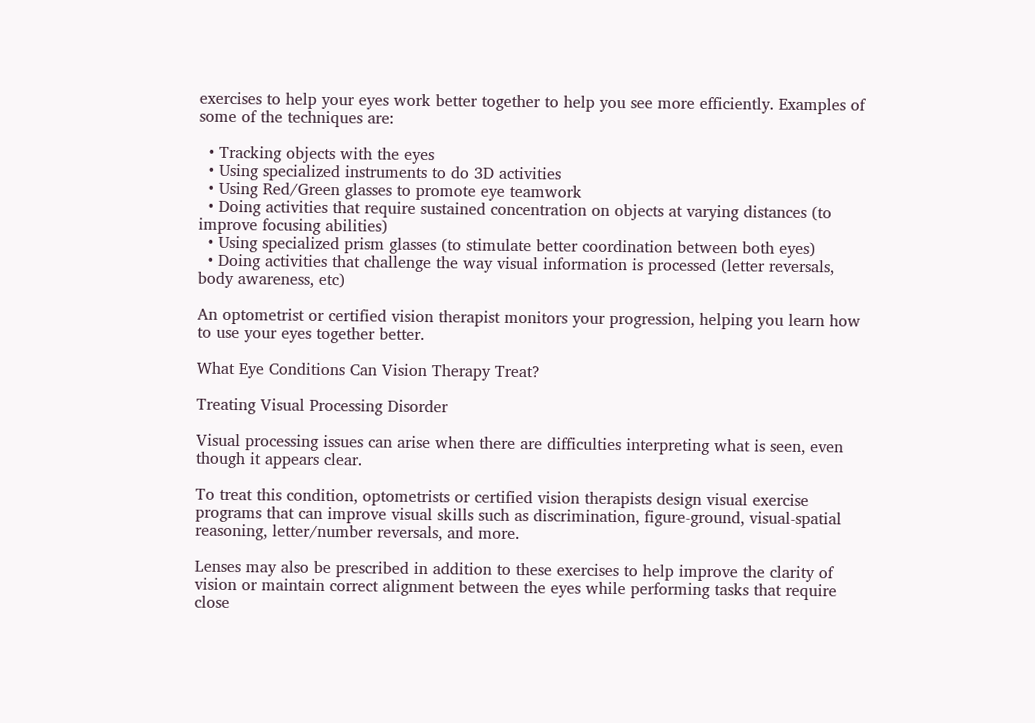exercises to help your eyes work better together to help you see more efficiently. Examples of some of the techniques are:

  • Tracking objects with the eyes
  • Using specialized instruments to do 3D activities
  • Using Red/Green glasses to promote eye teamwork
  • Doing activities that require sustained concentration on objects at varying distances (to improve focusing abilities)
  • Using specialized prism glasses (to stimulate better coordination between both eyes)
  • Doing activities that challenge the way visual information is processed (letter reversals, body awareness, etc)

An optometrist or certified vision therapist monitors your progression, helping you learn how to use your eyes together better.

What Eye Conditions Can Vision Therapy Treat?

Treating Visual Processing Disorder

Visual processing issues can arise when there are difficulties interpreting what is seen, even though it appears clear.

To treat this condition, optometrists or certified vision therapists design visual exercise programs that can improve visual skills such as discrimination, figure-ground, visual-spatial reasoning, letter/number reversals, and more.

Lenses may also be prescribed in addition to these exercises to help improve the clarity of vision or maintain correct alignment between the eyes while performing tasks that require close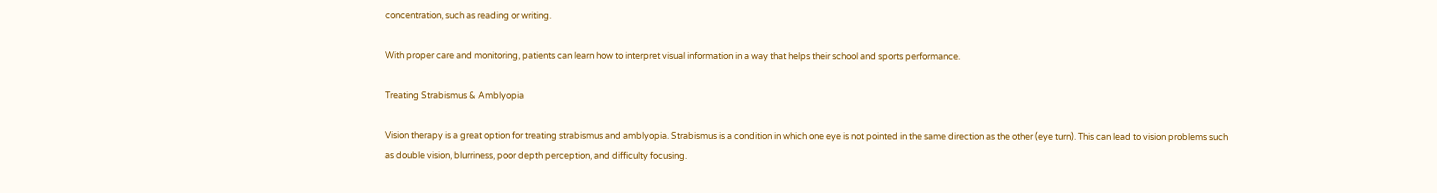concentration, such as reading or writing.

With proper care and monitoring, patients can learn how to interpret visual information in a way that helps their school and sports performance.

Treating Strabismus & Amblyopia

Vision therapy is a great option for treating strabismus and amblyopia. Strabismus is a condition in which one eye is not pointed in the same direction as the other (eye turn). This can lead to vision problems such as double vision, blurriness, poor depth perception, and difficulty focusing.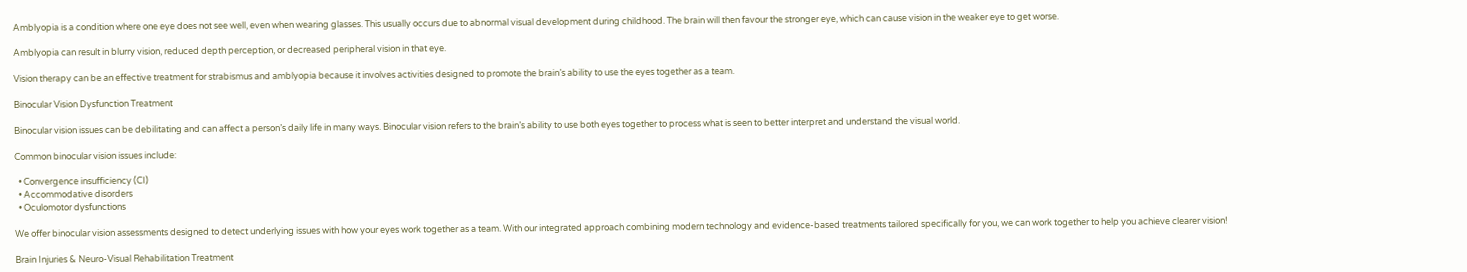Amblyopia is a condition where one eye does not see well, even when wearing glasses. This usually occurs due to abnormal visual development during childhood. The brain will then favour the stronger eye, which can cause vision in the weaker eye to get worse.

Amblyopia can result in blurry vision, reduced depth perception, or decreased peripheral vision in that eye.

Vision therapy can be an effective treatment for strabismus and amblyopia because it involves activities designed to promote the brain’s ability to use the eyes together as a team.

Binocular Vision Dysfunction Treatment

Binocular vision issues can be debilitating and can affect a person’s daily life in many ways. Binocular vision refers to the brain’s ability to use both eyes together to process what is seen to better interpret and understand the visual world.

Common binocular vision issues include:

  • Convergence insufficiency (CI)
  • Accommodative disorders
  • Oculomotor dysfunctions

We offer binocular vision assessments designed to detect underlying issues with how your eyes work together as a team. With our integrated approach combining modern technology and evidence-based treatments tailored specifically for you, we can work together to help you achieve clearer vision!

Brain Injuries & Neuro-Visual Rehabilitation Treatment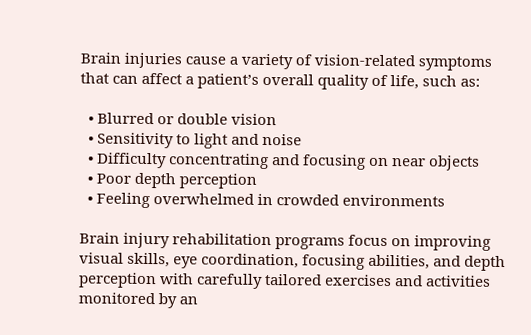Brain injuries cause a variety of vision-related symptoms that can affect a patient’s overall quality of life, such as:

  • Blurred or double vision
  • Sensitivity to light and noise
  • Difficulty concentrating and focusing on near objects
  • Poor depth perception
  • Feeling overwhelmed in crowded environments

Brain injury rehabilitation programs focus on improving visual skills, eye coordination, focusing abilities, and depth perception with carefully tailored exercises and activities monitored by an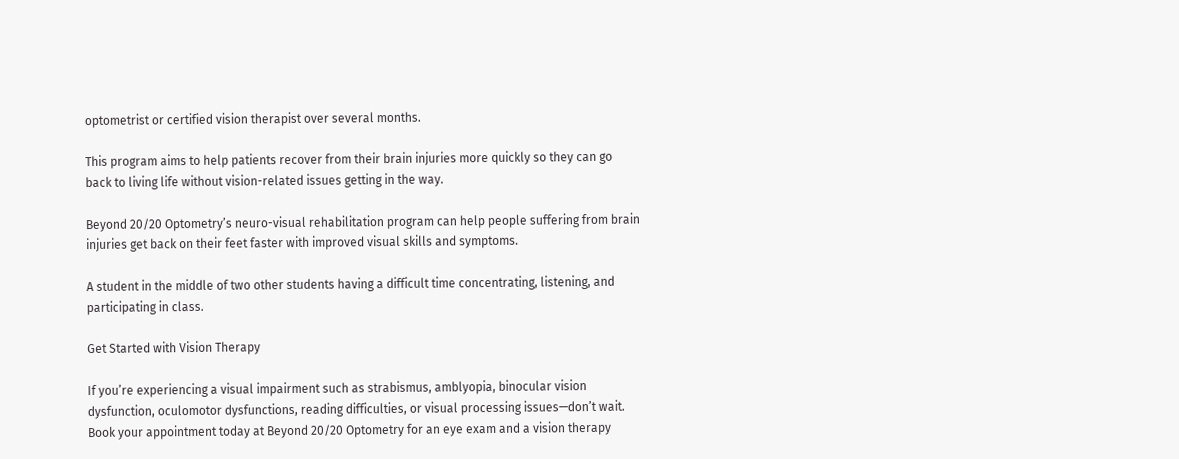optometrist or certified vision therapist over several months.

This program aims to help patients recover from their brain injuries more quickly so they can go back to living life without vision-related issues getting in the way.

Beyond 20/20 Optometry’s neuro-visual rehabilitation program can help people suffering from brain injuries get back on their feet faster with improved visual skills and symptoms.

A student in the middle of two other students having a difficult time concentrating, listening, and participating in class.

Get Started with Vision Therapy

If you’re experiencing a visual impairment such as strabismus, amblyopia, binocular vision dysfunction, oculomotor dysfunctions, reading difficulties, or visual processing issues—don’t wait. Book your appointment today at Beyond 20/20 Optometry for an eye exam and a vision therapy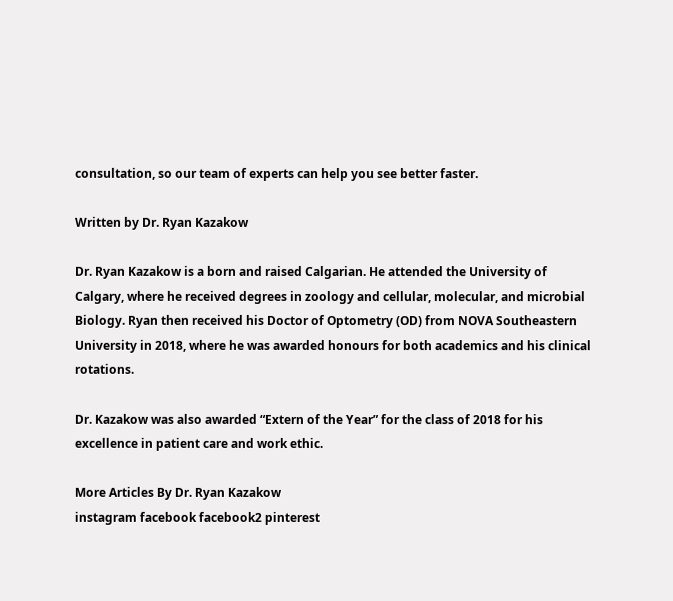consultation, so our team of experts can help you see better faster.

Written by Dr. Ryan Kazakow

Dr. Ryan Kazakow is a born and raised Calgarian. He attended the University of Calgary, where he received degrees in zoology and cellular, molecular, and microbial Biology. Ryan then received his Doctor of Optometry (OD) from NOVA Southeastern University in 2018, where he was awarded honours for both academics and his clinical rotations.

Dr. Kazakow was also awarded “Extern of the Year” for the class of 2018 for his excellence in patient care and work ethic.

More Articles By Dr. Ryan Kazakow
instagram facebook facebook2 pinterest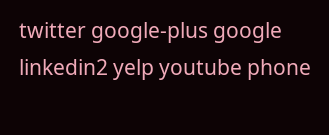twitter google-plus google linkedin2 yelp youtube phone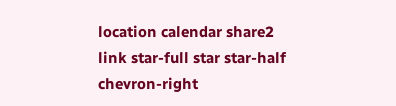location calendar share2 link star-full star star-half chevron-right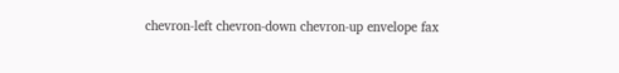chevron-left chevron-down chevron-up envelope fax